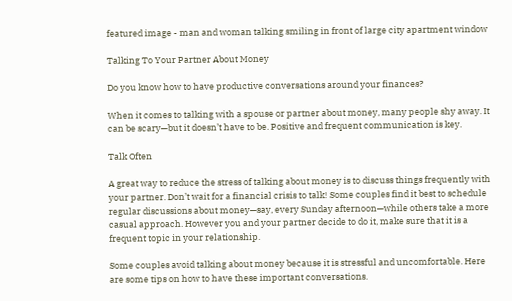featured image - man and woman talking smiling in front of large city apartment window

Talking To Your Partner About Money

Do you know how to have productive conversations around your finances?

When it comes to talking with a spouse or partner about money, many people shy away. It can be scary—but it doesn’t have to be. Positive and frequent communication is key.

Talk Often

A great way to reduce the stress of talking about money is to discuss things frequently with your partner. Don’t wait for a financial crisis to talk! Some couples find it best to schedule regular discussions about money—say, every Sunday afternoon—while others take a more casual approach. However you and your partner decide to do it, make sure that it is a frequent topic in your relationship.

Some couples avoid talking about money because it is stressful and uncomfortable. Here are some tips on how to have these important conversations.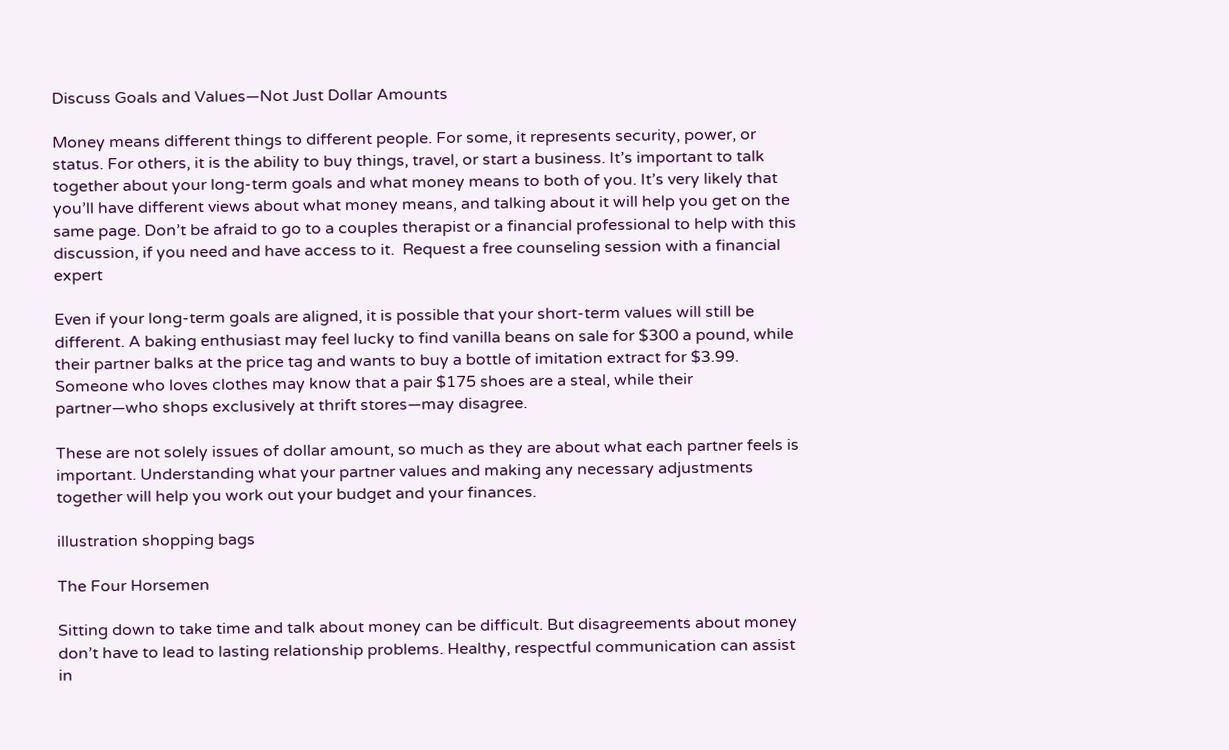Discuss Goals and Values—Not Just Dollar Amounts

Money means different things to different people. For some, it represents security, power, or status. For others, it is the ability to buy things, travel, or start a business. It’s important to talk together about your long-term goals and what money means to both of you. It’s very likely that you’ll have different views about what money means, and talking about it will help you get on the same page. Don’t be afraid to go to a couples therapist or a financial professional to help with this discussion, if you need and have access to it.  Request a free counseling session with a financial expert

Even if your long-term goals are aligned, it is possible that your short-term values will still be different. A baking enthusiast may feel lucky to find vanilla beans on sale for $300 a pound, while their partner balks at the price tag and wants to buy a bottle of imitation extract for $3.99. Someone who loves clothes may know that a pair $175 shoes are a steal, while their partner—who shops exclusively at thrift stores—may disagree.

These are not solely issues of dollar amount, so much as they are about what each partner feels is important. Understanding what your partner values and making any necessary adjustments together will help you work out your budget and your finances.

illustration shopping bags

The Four Horsemen

Sitting down to take time and talk about money can be difficult. But disagreements about money don’t have to lead to lasting relationship problems. Healthy, respectful communication can assist in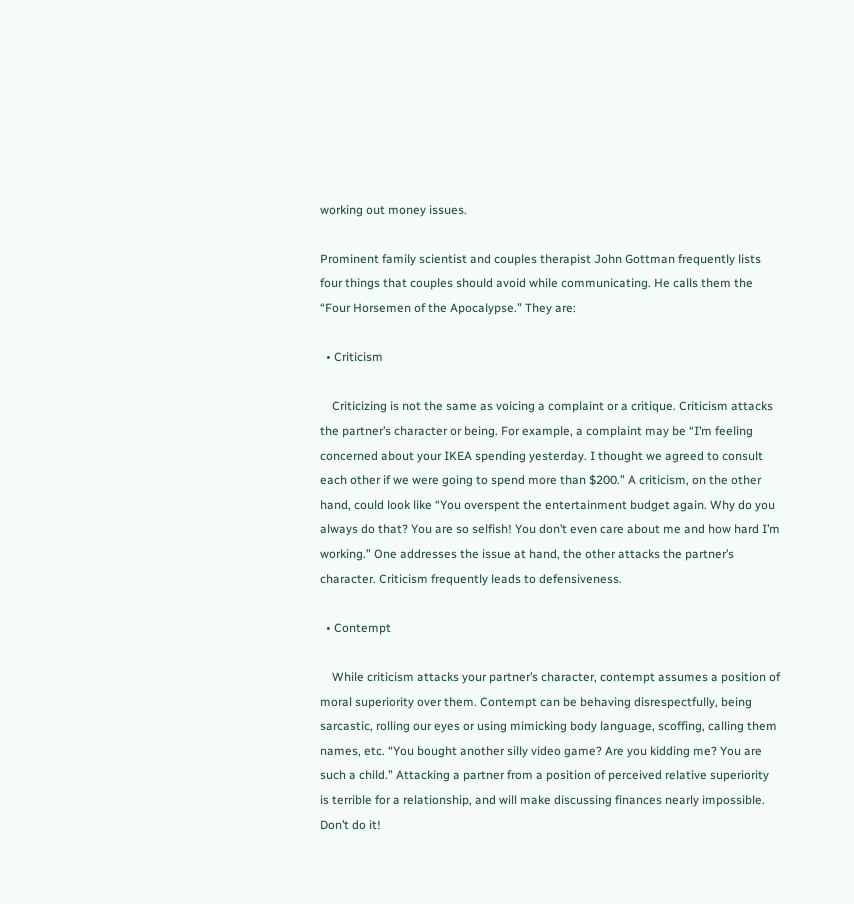working out money issues.

Prominent family scientist and couples therapist John Gottman frequently lists four things that couples should avoid while communicating. He calls them the “Four Horsemen of the Apocalypse.” They are:

  • Criticism

    Criticizing is not the same as voicing a complaint or a critique. Criticism attacks the partner’s character or being. For example, a complaint may be “I’m feeling concerned about your IKEA spending yesterday. I thought we agreed to consult each other if we were going to spend more than $200.” A criticism, on the other hand, could look like “You overspent the entertainment budget again. Why do you always do that? You are so selfish! You don’t even care about me and how hard I’m working.” One addresses the issue at hand, the other attacks the partner’s character. Criticism frequently leads to defensiveness.

  • Contempt

    While criticism attacks your partner’s character, contempt assumes a position of moral superiority over them. Contempt can be behaving disrespectfully, being sarcastic, rolling our eyes or using mimicking body language, scoffing, calling them names, etc. “You bought another silly video game? Are you kidding me? You are such a child.” Attacking a partner from a position of perceived relative superiority is terrible for a relationship, and will make discussing finances nearly impossible. Don’t do it!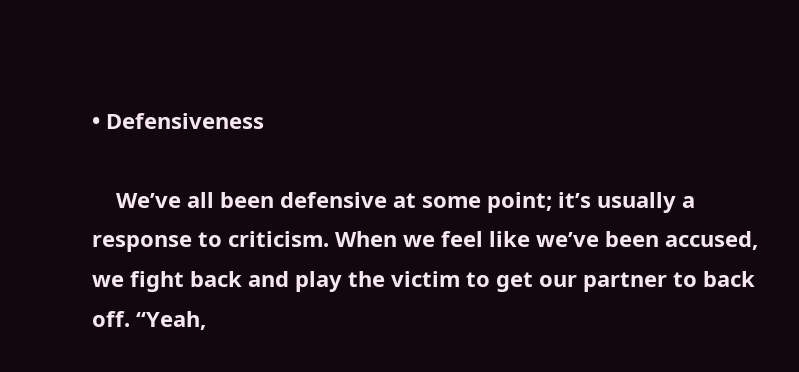• Defensiveness

    We’ve all been defensive at some point; it’s usually a response to criticism. When we feel like we’ve been accused, we fight back and play the victim to get our partner to back off. “Yeah,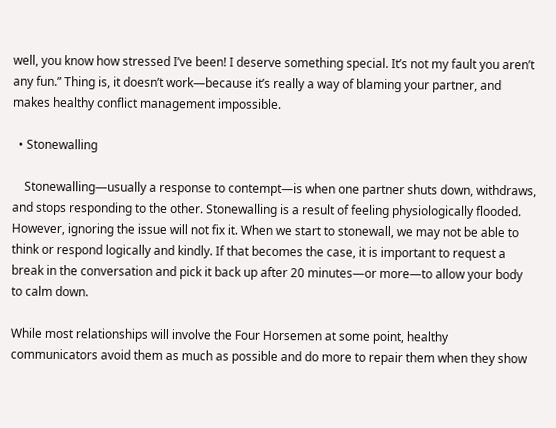well, you know how stressed I’ve been! I deserve something special. It’s not my fault you aren’t any fun.” Thing is, it doesn’t work—because it’s really a way of blaming your partner, and makes healthy conflict management impossible.

  • Stonewalling

    Stonewalling—usually a response to contempt—is when one partner shuts down, withdraws, and stops responding to the other. Stonewalling is a result of feeling physiologically flooded. However, ignoring the issue will not fix it. When we start to stonewall, we may not be able to think or respond logically and kindly. If that becomes the case, it is important to request a break in the conversation and pick it back up after 20 minutes—or more—to allow your body to calm down.

While most relationships will involve the Four Horsemen at some point, healthy communicators avoid them as much as possible and do more to repair them when they show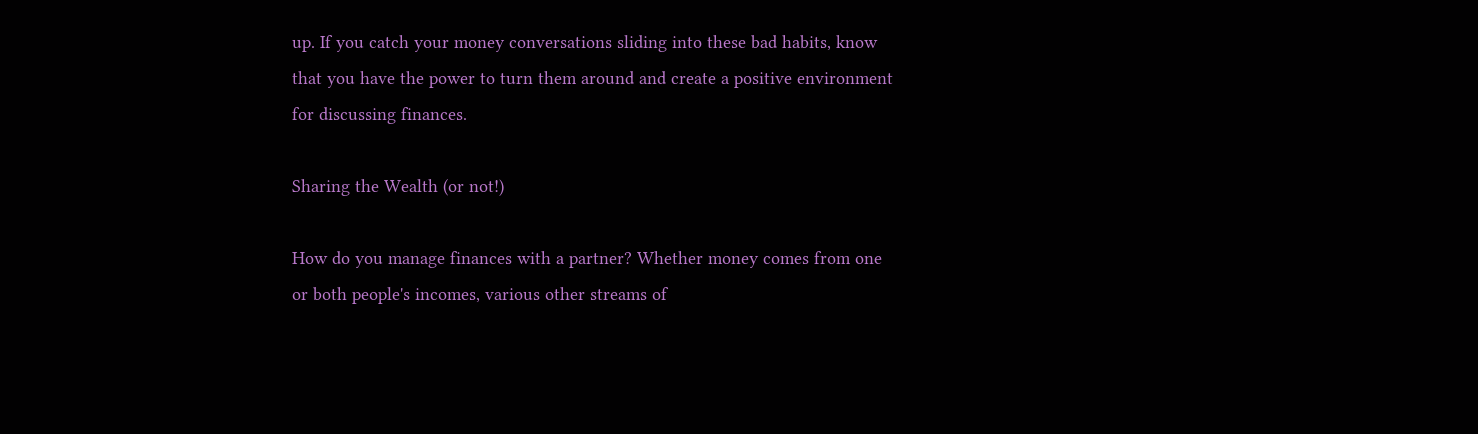up. If you catch your money conversations sliding into these bad habits, know that you have the power to turn them around and create a positive environment for discussing finances.

Sharing the Wealth (or not!)

How do you manage finances with a partner? Whether money comes from one or both people's incomes, various other streams of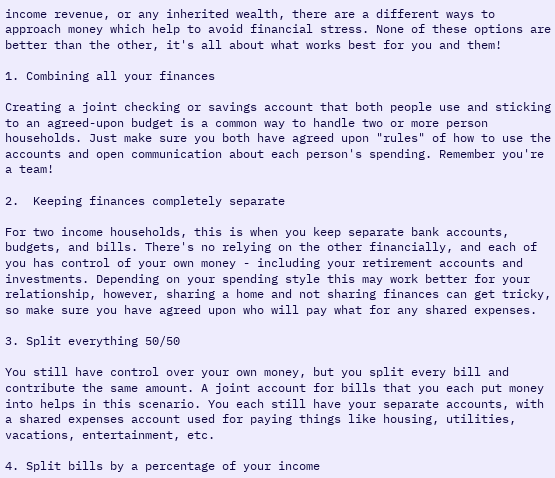income revenue, or any inherited wealth, there are a different ways to approach money which help to avoid financial stress. None of these options are better than the other, it's all about what works best for you and them!

1. Combining all your finances

Creating a joint checking or savings account that both people use and sticking to an agreed-upon budget is a common way to handle two or more person households. Just make sure you both have agreed upon "rules" of how to use the accounts and open communication about each person's spending. Remember you're a team!

2.  Keeping finances completely separate

For two income households, this is when you keep separate bank accounts, budgets, and bills. There's no relying on the other financially, and each of you has control of your own money - including your retirement accounts and investments. Depending on your spending style this may work better for your relationship, however, sharing a home and not sharing finances can get tricky, so make sure you have agreed upon who will pay what for any shared expenses.

3. Split everything 50/50

You still have control over your own money, but you split every bill and contribute the same amount. A joint account for bills that you each put money into helps in this scenario. You each still have your separate accounts, with a shared expenses account used for paying things like housing, utilities, vacations, entertainment, etc.

4. Split bills by a percentage of your income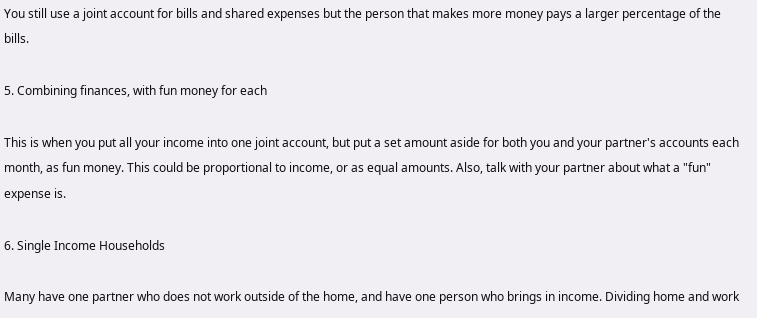You still use a joint account for bills and shared expenses but the person that makes more money pays a larger percentage of the bills.

5. Combining finances, with fun money for each

This is when you put all your income into one joint account, but put a set amount aside for both you and your partner's accounts each month, as fun money. This could be proportional to income, or as equal amounts. Also, talk with your partner about what a "fun" expense is.

6. Single Income Households

Many have one partner who does not work outside of the home, and have one person who brings in income. Dividing home and work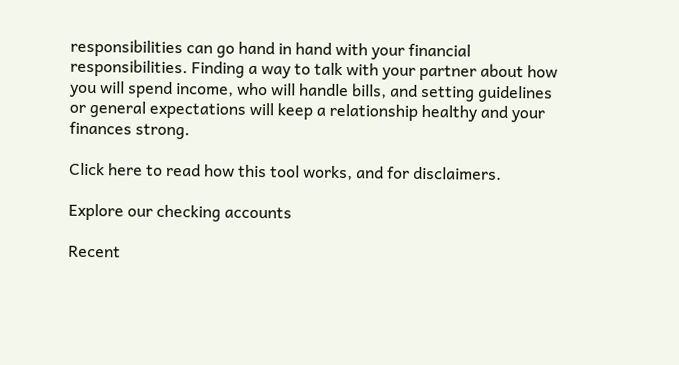responsibilities can go hand in hand with your financial responsibilities. Finding a way to talk with your partner about how you will spend income, who will handle bills, and setting guidelines or general expectations will keep a relationship healthy and your finances strong.

Click here to read how this tool works, and for disclaimers.

Explore our checking accounts

Recent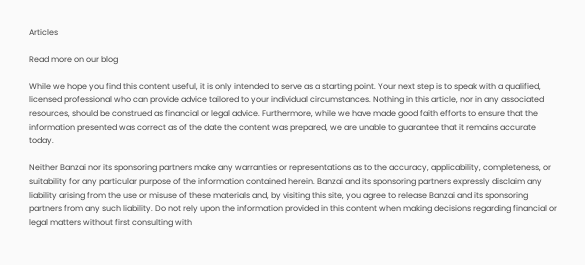Articles

Read more on our blog

While we hope you find this content useful, it is only intended to serve as a starting point. Your next step is to speak with a qualified, licensed professional who can provide advice tailored to your individual circumstances. Nothing in this article, nor in any associated resources, should be construed as financial or legal advice. Furthermore, while we have made good faith efforts to ensure that the information presented was correct as of the date the content was prepared, we are unable to guarantee that it remains accurate today.

Neither Banzai nor its sponsoring partners make any warranties or representations as to the accuracy, applicability, completeness, or suitability for any particular purpose of the information contained herein. Banzai and its sponsoring partners expressly disclaim any liability arising from the use or misuse of these materials and, by visiting this site, you agree to release Banzai and its sponsoring partners from any such liability. Do not rely upon the information provided in this content when making decisions regarding financial or legal matters without first consulting with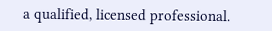a qualified, licensed professional.